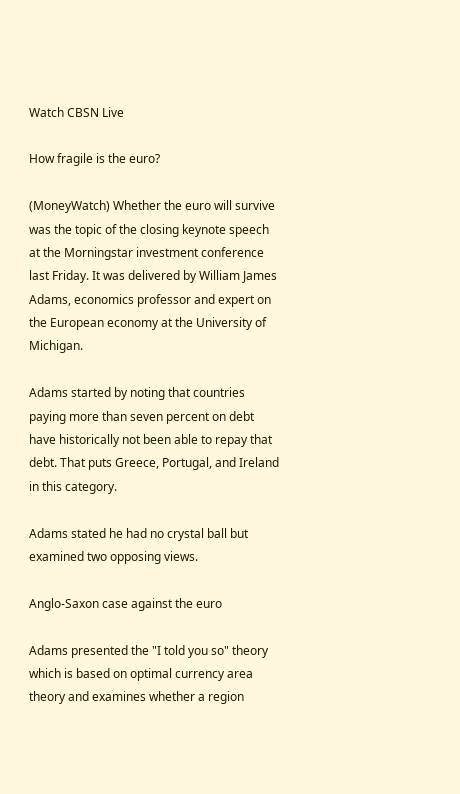Watch CBSN Live

How fragile is the euro?

(MoneyWatch) Whether the euro will survive was the topic of the closing keynote speech at the Morningstar investment conference last Friday. It was delivered by William James Adams, economics professor and expert on the European economy at the University of Michigan.

Adams started by noting that countries paying more than seven percent on debt have historically not been able to repay that debt. That puts Greece, Portugal, and Ireland in this category.

Adams stated he had no crystal ball but examined two opposing views.

Anglo-Saxon case against the euro

Adams presented the "I told you so" theory which is based on optimal currency area theory and examines whether a region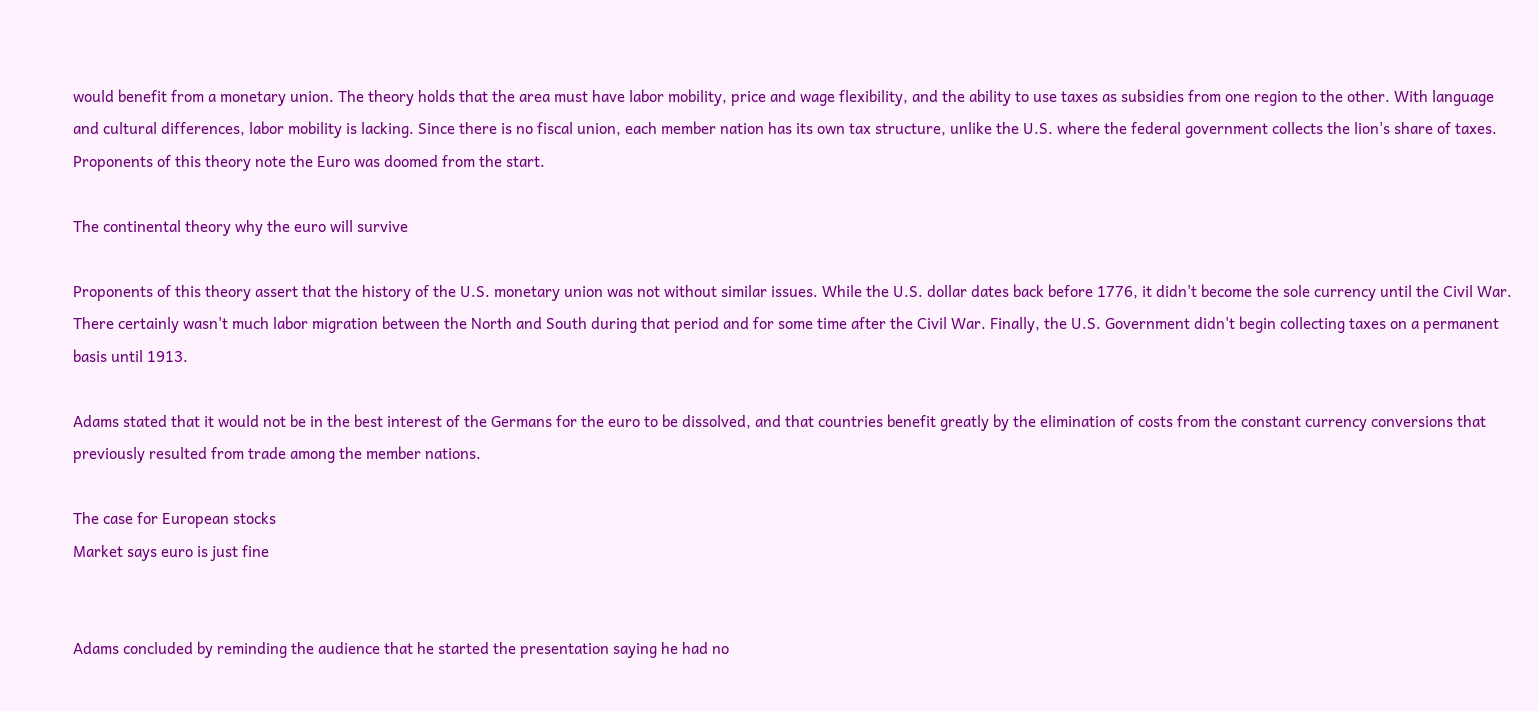would benefit from a monetary union. The theory holds that the area must have labor mobility, price and wage flexibility, and the ability to use taxes as subsidies from one region to the other. With language and cultural differences, labor mobility is lacking. Since there is no fiscal union, each member nation has its own tax structure, unlike the U.S. where the federal government collects the lion's share of taxes. Proponents of this theory note the Euro was doomed from the start.

The continental theory why the euro will survive

Proponents of this theory assert that the history of the U.S. monetary union was not without similar issues. While the U.S. dollar dates back before 1776, it didn't become the sole currency until the Civil War. There certainly wasn't much labor migration between the North and South during that period and for some time after the Civil War. Finally, the U.S. Government didn't begin collecting taxes on a permanent basis until 1913.

Adams stated that it would not be in the best interest of the Germans for the euro to be dissolved, and that countries benefit greatly by the elimination of costs from the constant currency conversions that previously resulted from trade among the member nations.

The case for European stocks
Market says euro is just fine


Adams concluded by reminding the audience that he started the presentation saying he had no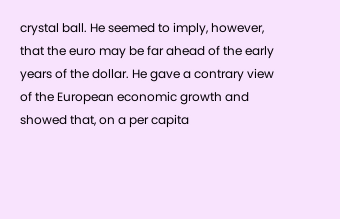crystal ball. He seemed to imply, however, that the euro may be far ahead of the early years of the dollar. He gave a contrary view of the European economic growth and showed that, on a per capita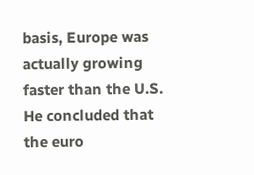basis, Europe was actually growing faster than the U.S. He concluded that the euro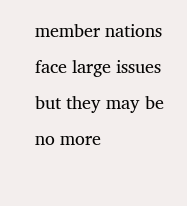member nations face large issues but they may be no more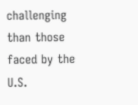challenging than those faced by the U.S.